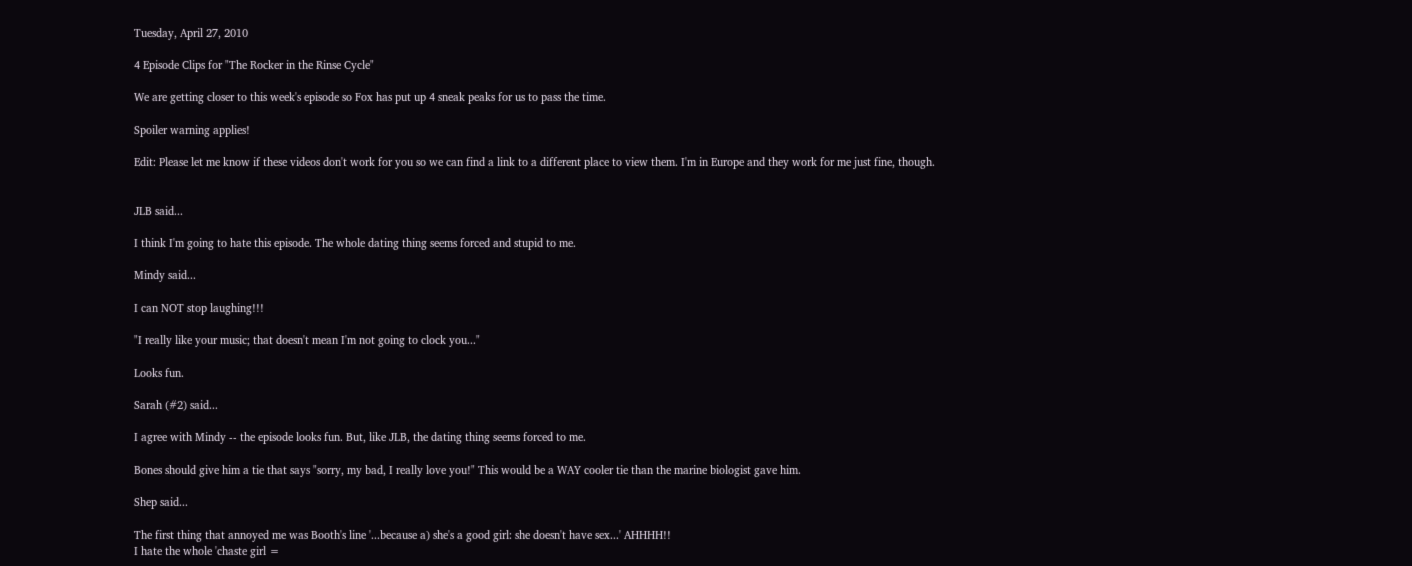Tuesday, April 27, 2010

4 Episode Clips for "The Rocker in the Rinse Cycle"

We are getting closer to this week's episode so Fox has put up 4 sneak peaks for us to pass the time.

Spoiler warning applies!

Edit: Please let me know if these videos don't work for you so we can find a link to a different place to view them. I'm in Europe and they work for me just fine, though.


JLB said...

I think I'm going to hate this episode. The whole dating thing seems forced and stupid to me.

Mindy said...

I can NOT stop laughing!!!

"I really like your music; that doesn't mean I'm not going to clock you..."

Looks fun.

Sarah (#2) said...

I agree with Mindy -- the episode looks fun. But, like JLB, the dating thing seems forced to me.

Bones should give him a tie that says "sorry, my bad, I really love you!" This would be a WAY cooler tie than the marine biologist gave him.

Shep said...

The first thing that annoyed me was Booth's line '...because a) she's a good girl: she doesn't have sex...' AHHHH!!
I hate the whole 'chaste girl =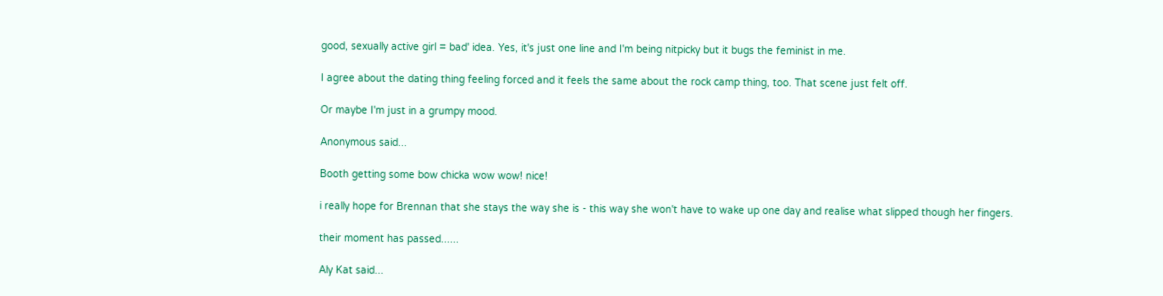good, sexually active girl = bad' idea. Yes, it's just one line and I'm being nitpicky but it bugs the feminist in me.

I agree about the dating thing feeling forced and it feels the same about the rock camp thing, too. That scene just felt off.

Or maybe I'm just in a grumpy mood.

Anonymous said...

Booth getting some bow chicka wow wow! nice!

i really hope for Brennan that she stays the way she is - this way she won't have to wake up one day and realise what slipped though her fingers.

their moment has passed......

Aly Kat said...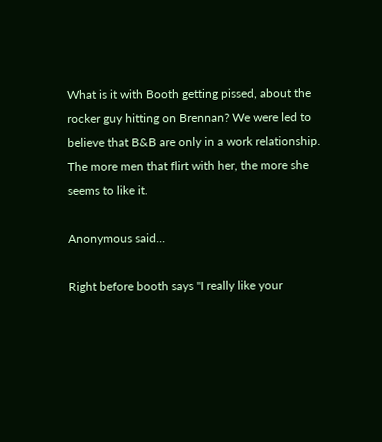What is it with Booth getting pissed, about the rocker guy hitting on Brennan? We were led to believe that B&B are only in a work relationship. The more men that flirt with her, the more she seems to like it.

Anonymous said...

Right before booth says "I really like your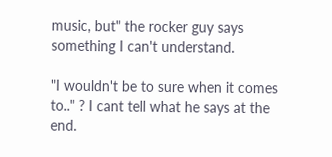music, but" the rocker guy says something I can't understand.

"I wouldn't be to sure when it comes to.." ? I cant tell what he says at the end.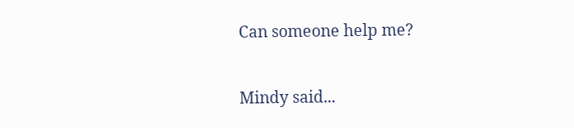Can someone help me?

Mindy said...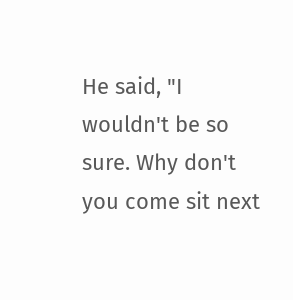He said, "I wouldn't be so sure. Why don't you come sit next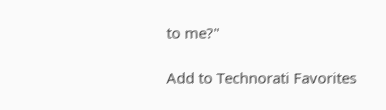to me?"

Add to Technorati Favorites